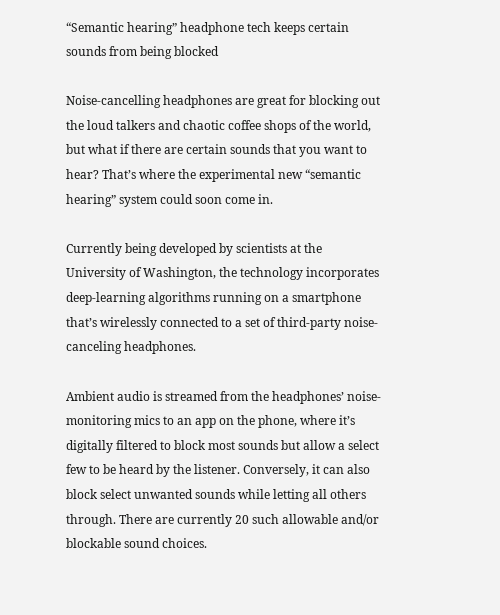“Semantic hearing” headphone tech keeps certain sounds from being blocked

Noise-cancelling headphones are great for blocking out the loud talkers and chaotic coffee shops of the world, but what if there are certain sounds that you want to hear? That’s where the experimental new “semantic hearing” system could soon come in.

Currently being developed by scientists at the University of Washington, the technology incorporates deep-learning algorithms running on a smartphone that’s wirelessly connected to a set of third-party noise-canceling headphones.

Ambient audio is streamed from the headphones’ noise-monitoring mics to an app on the phone, where it’s digitally filtered to block most sounds but allow a select few to be heard by the listener. Conversely, it can also block select unwanted sounds while letting all others through. There are currently 20 such allowable and/or blockable sound choices.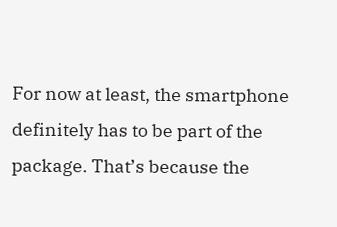For now at least, the smartphone definitely has to be part of the package. That’s because the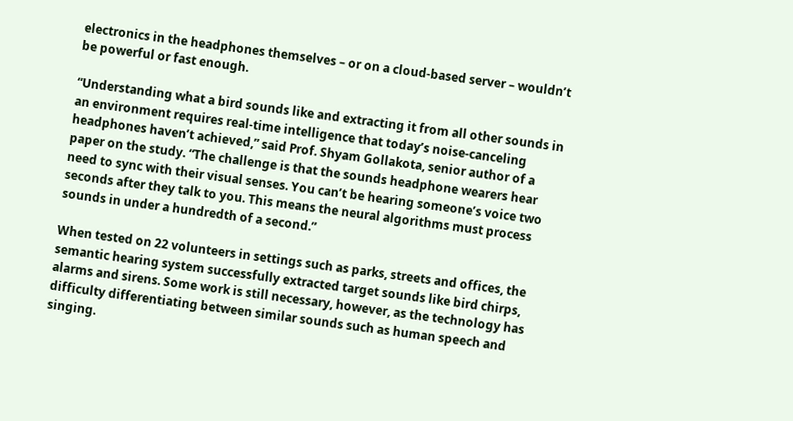electronics in the headphones themselves – or on a cloud-based server – wouldn’t be powerful or fast enough.

“Understanding what a bird sounds like and extracting it from all other sounds in an environment requires real-time intelligence that today’s noise-canceling headphones haven’t achieved,” said Prof. Shyam Gollakota, senior author of a paper on the study. “The challenge is that the sounds headphone wearers hear need to sync with their visual senses. You can’t be hearing someone’s voice two seconds after they talk to you. This means the neural algorithms must process sounds in under a hundredth of a second.”

When tested on 22 volunteers in settings such as parks, streets and offices, the semantic hearing system successfully extracted target sounds like bird chirps, alarms and sirens. Some work is still necessary, however, as the technology has difficulty differentiating between similar sounds such as human speech and singing.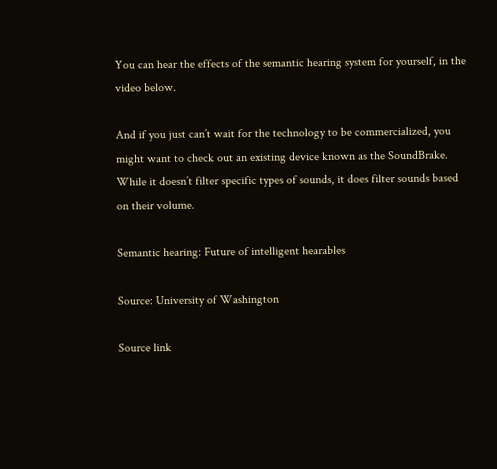You can hear the effects of the semantic hearing system for yourself, in the video below.

And if you just can’t wait for the technology to be commercialized, you might want to check out an existing device known as the SoundBrake. While it doesn’t filter specific types of sounds, it does filter sounds based on their volume.

Semantic hearing: Future of intelligent hearables

Source: University of Washington

Source link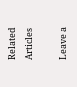Related Articles

Leave a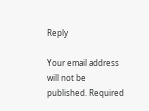Reply

Your email address will not be published. Required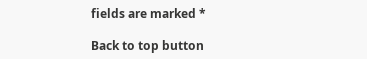fields are marked *

Back to top button